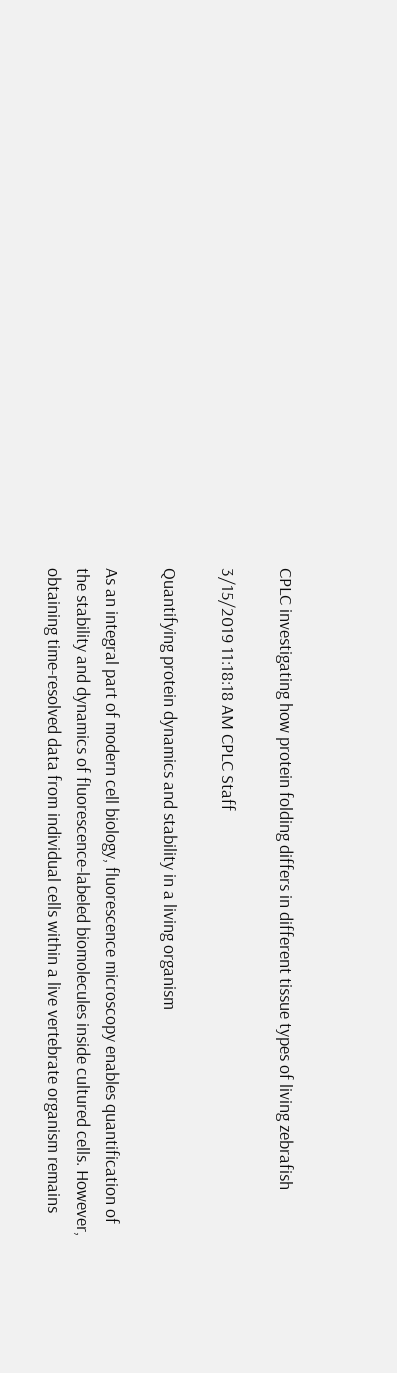CPLC investigating how protein folding differs in different tissue types of living zebrafish

3/15/2019 11:18:18 AM CPLC Staff

Quantifying protein dynamics and stability in a living organism

As an integral part of modern cell biology, fluorescence microscopy enables quantification of the stability and dynamics of fluorescence-labeled biomolecules inside cultured cells. However, obtaining time-resolved data from individual cells within a live vertebrate organism remains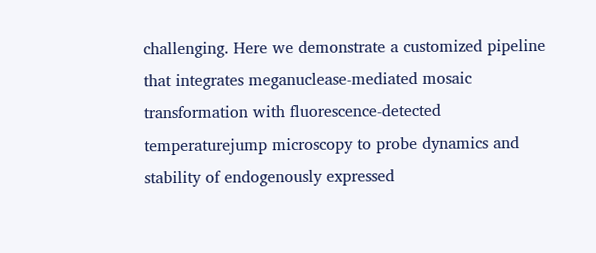challenging. Here we demonstrate a customized pipeline that integrates meganuclease-mediated mosaic transformation with fluorescence-detected temperaturejump microscopy to probe dynamics and stability of endogenously expressed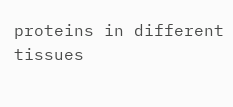proteins in different tissues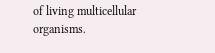of living multicellular organisms.